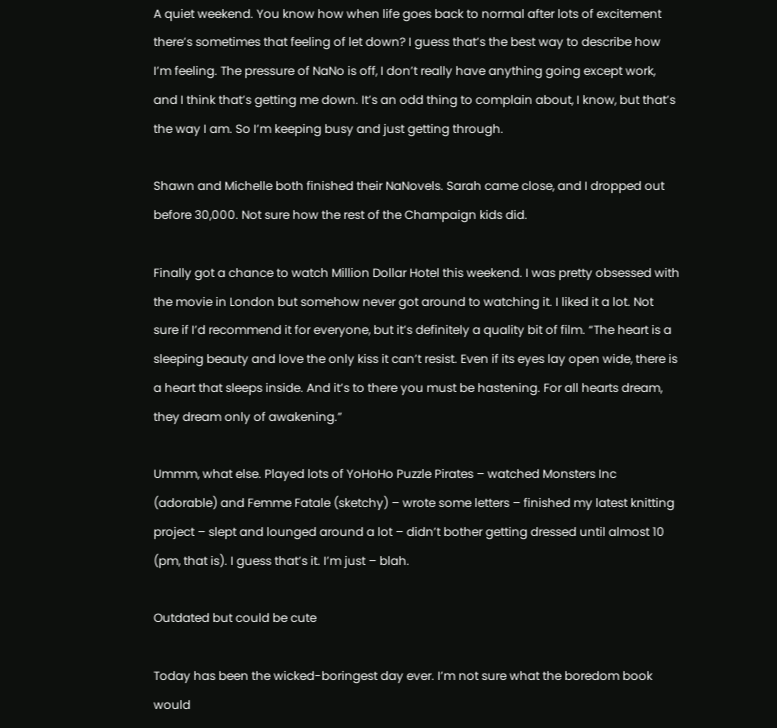A quiet weekend. You know how when life goes back to normal after lots of excitement there’s sometimes that feeling of let down? I guess that’s the best way to describe how I’m feeling. The pressure of NaNo is off, I don’t really have anything going except work, and I think that’s getting me down. It’s an odd thing to complain about, I know, but that’s the way I am. So I’m keeping busy and just getting through.

Shawn and Michelle both finished their NaNovels. Sarah came close, and I dropped out before 30,000. Not sure how the rest of the Champaign kids did.

Finally got a chance to watch Million Dollar Hotel this weekend. I was pretty obsessed with the movie in London but somehow never got around to watching it. I liked it a lot. Not sure if I’d recommend it for everyone, but it’s definitely a quality bit of film. “The heart is a sleeping beauty and love the only kiss it can’t resist. Even if its eyes lay open wide, there is a heart that sleeps inside. And it’s to there you must be hastening. For all hearts dream, they dream only of awakening.”

Ummm, what else. Played lots of YoHoHo Puzzle Pirates – watched Monsters Inc (adorable) and Femme Fatale (sketchy) – wrote some letters – finished my latest knitting project – slept and lounged around a lot – didn’t bother getting dressed until almost 10 (pm, that is). I guess that’s it. I’m just – blah.

Outdated but could be cute

Today has been the wicked-boringest day ever. I’m not sure what the boredom book would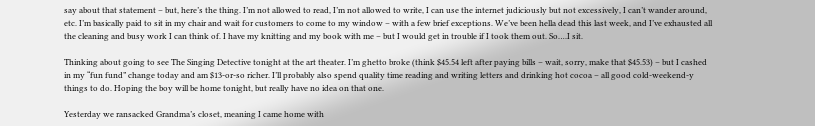say about that statement – but, here’s the thing. I’m not allowed to read, I’m not allowed to write, I can use the internet judiciously but not excessively, I can’t wander around, etc. I’m basically paid to sit in my chair and wait for customers to come to my window – with a few brief exceptions. We’ve been hella dead this last week, and I’ve exhausted all the cleaning and busy work I can think of. I have my knitting and my book with me – but I would get in trouble if I took them out. So….I sit.

Thinking about going to see The Singing Detective tonight at the art theater. I’m ghetto broke (think $45.54 left after paying bills – wait, sorry, make that $45.53) – but I cashed in my “fun fund” change today and am $13-or-so richer. I’ll probably also spend quality time reading and writing letters and drinking hot cocoa – all good cold-weekend-y things to do. Hoping the boy will be home tonight, but really have no idea on that one.

Yesterday we ransacked Grandma’s closet, meaning I came home with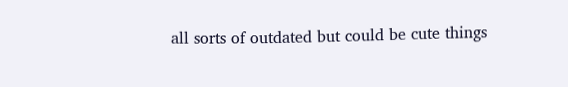all sorts of outdated but could be cute things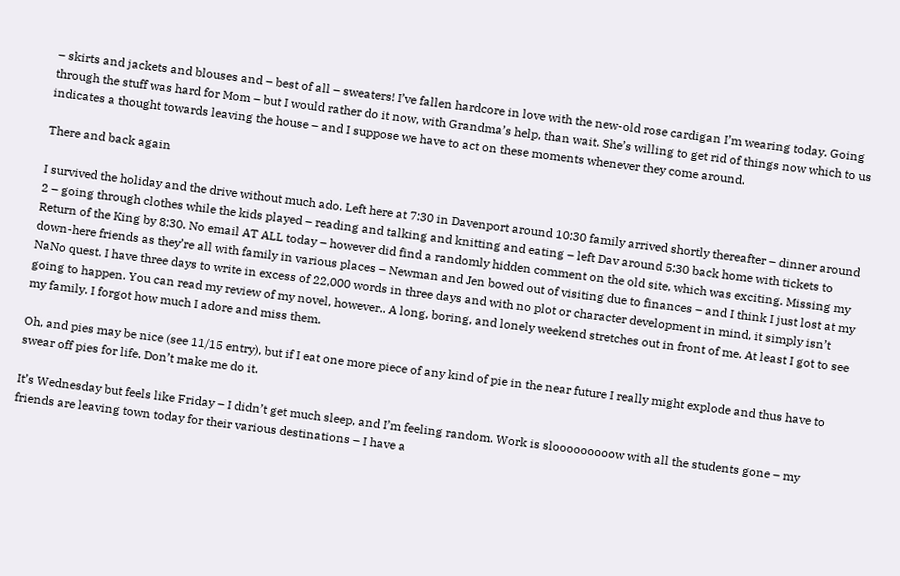– skirts and jackets and blouses and – best of all – sweaters! I’ve fallen hardcore in love with the new-old rose cardigan I’m wearing today. Going through the stuff was hard for Mom – but I would rather do it now, with Grandma’s help, than wait. She’s willing to get rid of things now which to us indicates a thought towards leaving the house – and I suppose we have to act on these moments whenever they come around.

There and back again

I survived the holiday and the drive without much ado. Left here at 7:30 in Davenport around 10:30 family arrived shortly thereafter – dinner around 2 – going through clothes while the kids played – reading and talking and knitting and eating – left Dav around 5:30 back home with tickets to Return of the King by 8:30. No email AT ALL today – however did find a randomly hidden comment on the old site, which was exciting. Missing my down-here friends as they’re all with family in various places – Newman and Jen bowed out of visiting due to finances – and I think I just lost at my NaNo quest. I have three days to write in excess of 22,000 words in three days and with no plot or character development in mind, it simply isn’t going to happen. You can read my review of my novel, however.. A long, boring, and lonely weekend stretches out in front of me. At least I got to see my family. I forgot how much I adore and miss them.

Oh, and pies may be nice (see 11/15 entry), but if I eat one more piece of any kind of pie in the near future I really might explode and thus have to swear off pies for life. Don’t make me do it.

It’s Wednesday but feels like Friday – I didn’t get much sleep, and I’m feeling random. Work is slooooooooow with all the students gone – my friends are leaving town today for their various destinations – I have a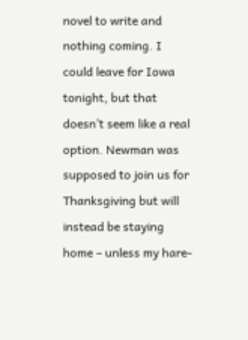novel to write and nothing coming. I could leave for Iowa tonight, but that doesn’t seem like a real option. Newman was supposed to join us for Thanksgiving but will instead be staying home – unless my hare-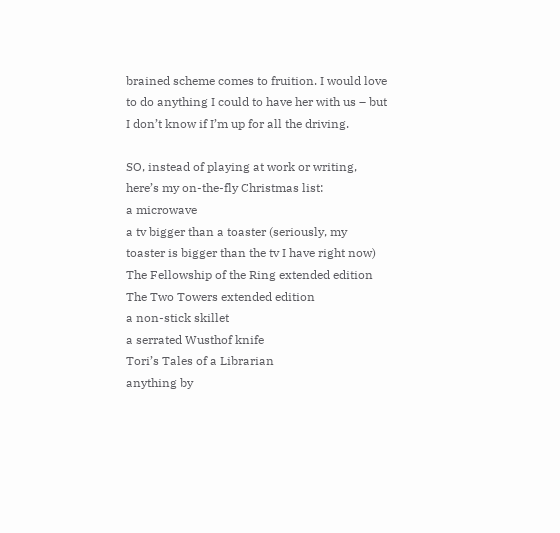brained scheme comes to fruition. I would love to do anything I could to have her with us – but I don’t know if I’m up for all the driving.

SO, instead of playing at work or writing, here’s my on-the-fly Christmas list:
a microwave
a tv bigger than a toaster (seriously, my toaster is bigger than the tv I have right now)
The Fellowship of the Ring extended edition
The Two Towers extended edition
a non-stick skillet
a serrated Wusthof knife
Tori’s Tales of a Librarian
anything by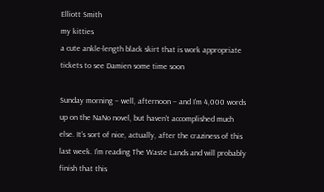Elliott Smith
my kitties
a cute ankle-length black skirt that is work appropriate
tickets to see Damien some time soon

Sunday morning – well, afternoon – and I’m 4,000 words up on the NaNo novel, but haven’t accomplished much else. It’s sort of nice, actually, after the craziness of this last week. I’m reading The Waste Lands and will probably finish that this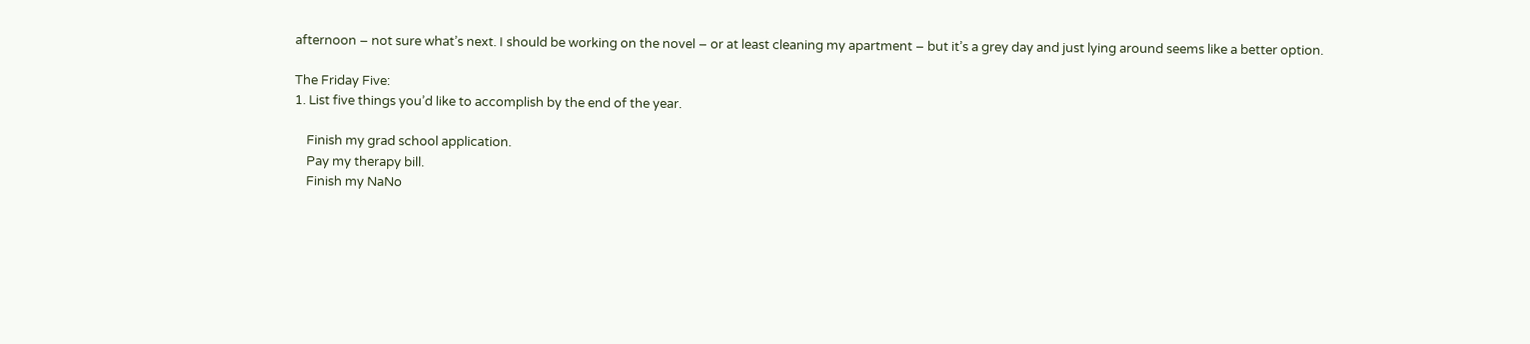afternoon – not sure what’s next. I should be working on the novel – or at least cleaning my apartment – but it’s a grey day and just lying around seems like a better option.

The Friday Five:
1. List five things you’d like to accomplish by the end of the year.

    Finish my grad school application.
    Pay my therapy bill.
    Finish my NaNo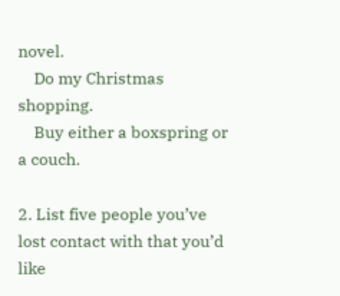novel.
    Do my Christmas shopping.
    Buy either a boxspring or a couch.

2. List five people you’ve lost contact with that you’d like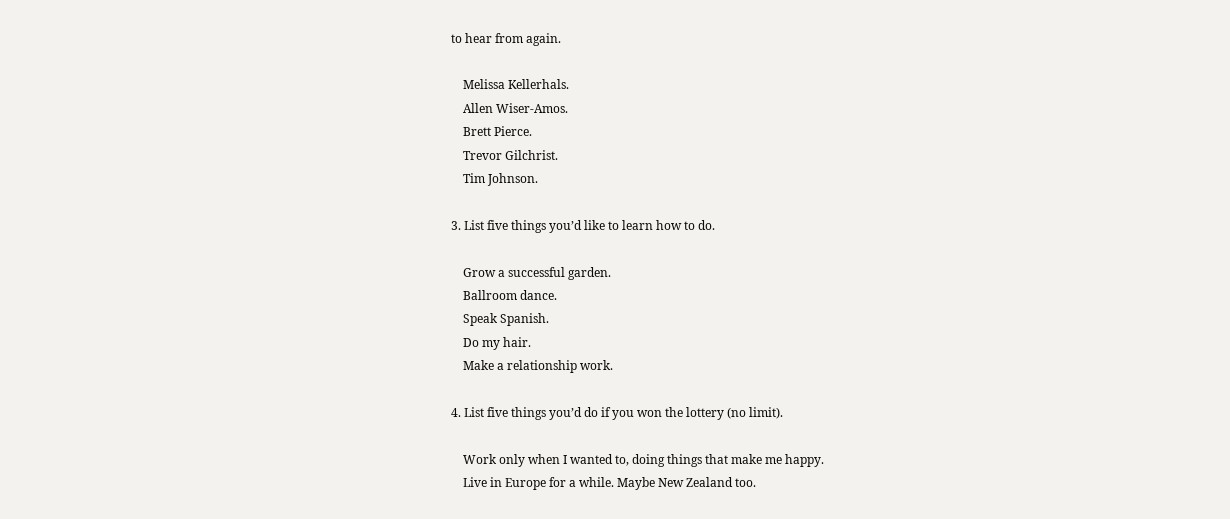to hear from again.

    Melissa Kellerhals.
    Allen Wiser-Amos.
    Brett Pierce.
    Trevor Gilchrist.
    Tim Johnson.

3. List five things you’d like to learn how to do.

    Grow a successful garden.
    Ballroom dance.
    Speak Spanish.
    Do my hair.
    Make a relationship work.

4. List five things you’d do if you won the lottery (no limit).

    Work only when I wanted to, doing things that make me happy.
    Live in Europe for a while. Maybe New Zealand too.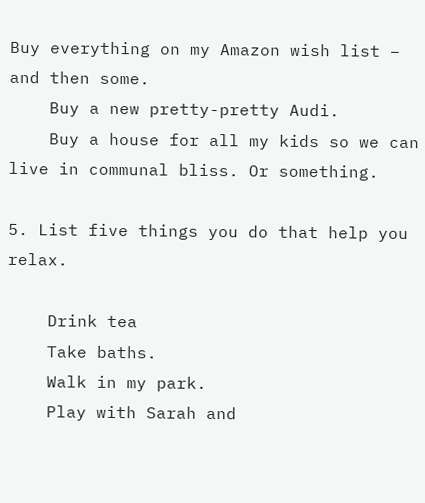Buy everything on my Amazon wish list – and then some.
    Buy a new pretty-pretty Audi.
    Buy a house for all my kids so we can live in communal bliss. Or something.

5. List five things you do that help you relax.

    Drink tea
    Take baths.
    Walk in my park.
    Play with Sarah and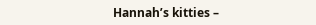Hannah’s kitties –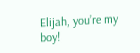Elijah, you’re my boy!